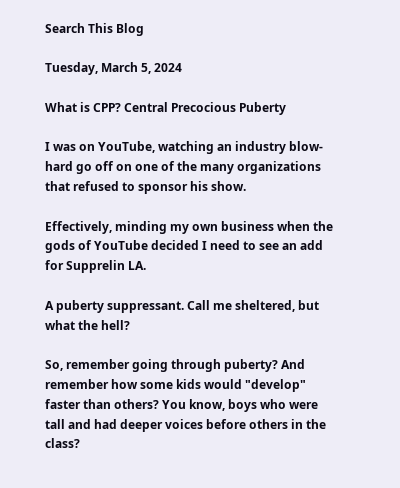Search This Blog

Tuesday, March 5, 2024

What is CPP? Central Precocious Puberty

I was on YouTube, watching an industry blow-hard go off on one of the many organizations that refused to sponsor his show.

Effectively, minding my own business when the gods of YouTube decided I need to see an add for Supprelin LA.

A puberty suppressant. Call me sheltered, but what the hell?

So, remember going through puberty? And remember how some kids would "develop" faster than others? You know, boys who were tall and had deeper voices before others in the class?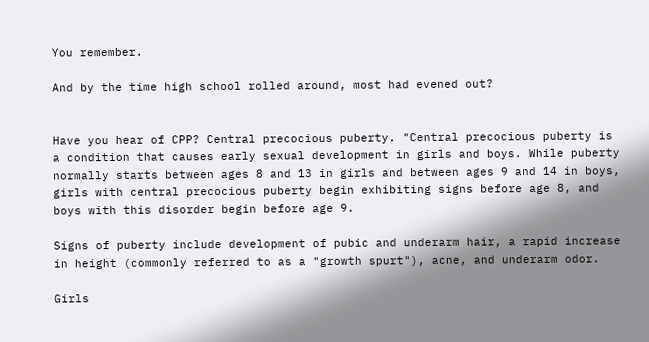You remember.

And by the time high school rolled around, most had evened out?


Have you hear of CPP? Central precocious puberty. "Central precocious puberty is a condition that causes early sexual development in girls and boys. While puberty normally starts between ages 8 and 13 in girls and between ages 9 and 14 in boys, girls with central precocious puberty begin exhibiting signs before age 8, and boys with this disorder begin before age 9.

Signs of puberty include development of pubic and underarm hair, a rapid increase in height (commonly referred to as a "growth spurt"), acne, and underarm odor.

Girls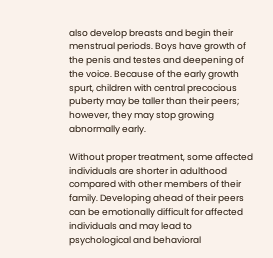also develop breasts and begin their menstrual periods. Boys have growth of the penis and testes and deepening of the voice. Because of the early growth spurt, children with central precocious puberty may be taller than their peers; however, they may stop growing abnormally early.

Without proper treatment, some affected individuals are shorter in adulthood compared with other members of their family. Developing ahead of their peers can be emotionally difficult for affected individuals and may lead to psychological and behavioral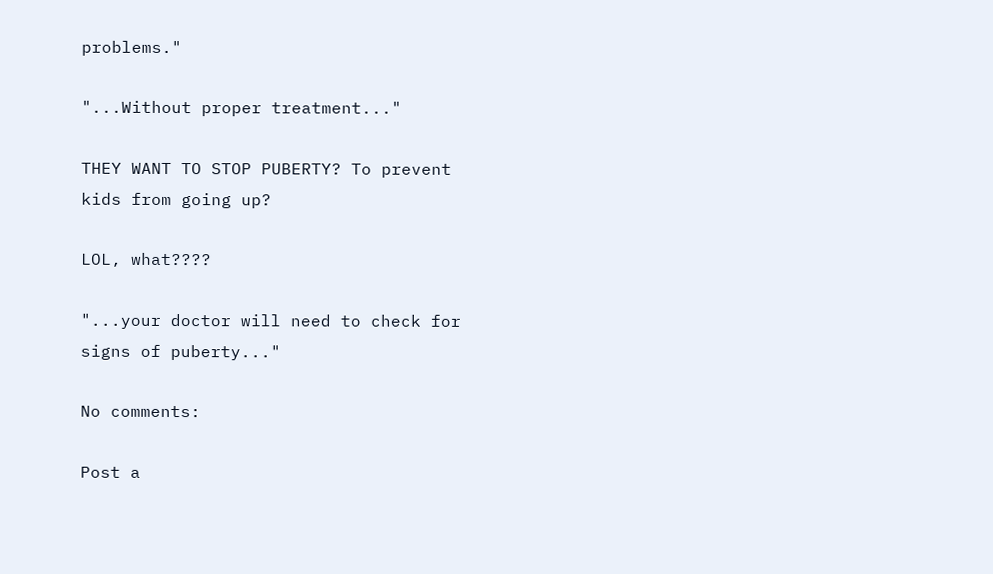problems."

"...Without proper treatment..."

THEY WANT TO STOP PUBERTY? To prevent kids from going up?

LOL, what????

"...your doctor will need to check for signs of puberty..."

No comments:

Post a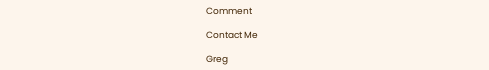Comment

Contact Me

Greg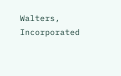Walters, Incorporated